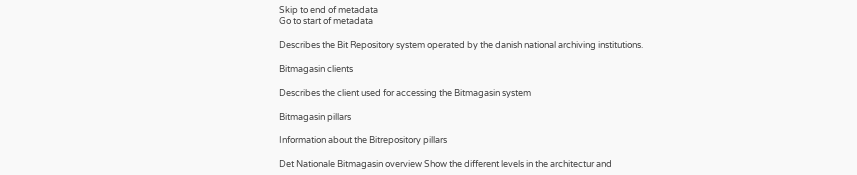Skip to end of metadata
Go to start of metadata

Describes the Bit Repository system operated by the danish national archiving institutions.

Bitmagasin clients

Describes the client used for accessing the Bitmagasin system

Bitmagasin pillars

Information about the Bitrepository pillars

Det Nationale Bitmagasin overview Show the different levels in the architectur and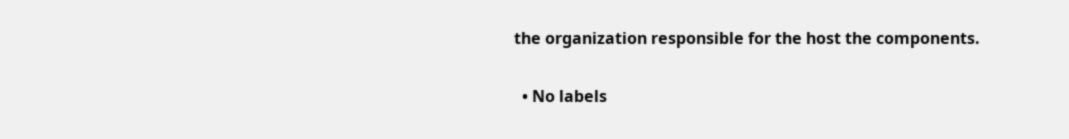the organization responsible for the host the components.

  • No labels